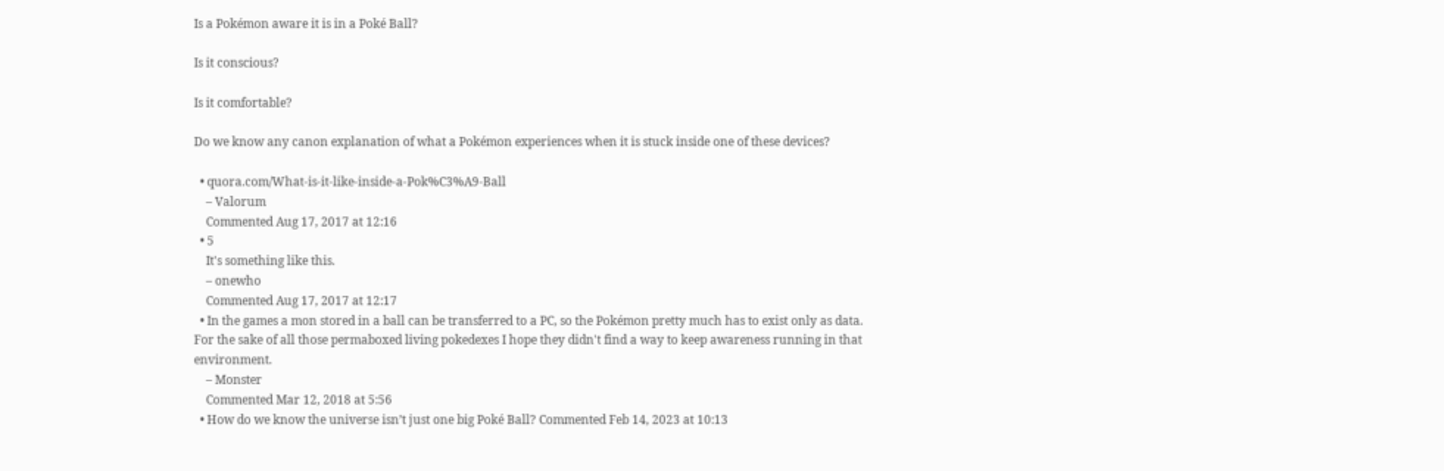Is a Pokémon aware it is in a Poké Ball?

Is it conscious?

Is it comfortable?

Do we know any canon explanation of what a Pokémon experiences when it is stuck inside one of these devices?

  • quora.com/What-is-it-like-inside-a-Pok%C3%A9-Ball
    – Valorum
    Commented Aug 17, 2017 at 12:16
  • 5
    It's something like this.
    – onewho
    Commented Aug 17, 2017 at 12:17
  • In the games a mon stored in a ball can be transferred to a PC, so the Pokémon pretty much has to exist only as data. For the sake of all those permaboxed living pokedexes I hope they didn't find a way to keep awareness running in that environment.
    – Monster
    Commented Mar 12, 2018 at 5:56
  • How do we know the universe isn’t just one big Poké Ball? Commented Feb 14, 2023 at 10:13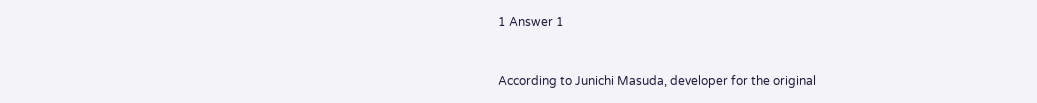1 Answer 1


According to Junichi Masuda, developer for the original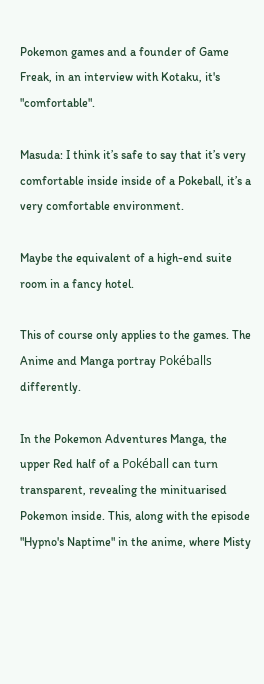Pokemon games and a founder of Game Freak, in an interview with Kotaku, it's "comfortable".

Masuda: I think it’s safe to say that it’s very comfortable inside inside of a Pokeball, it’s a very comfortable environment.

Maybe the equivalent of a high-end suite room in a fancy hotel.

This of course only applies to the games. The Anime and Manga portray Pokéballs differently.

In the Pokemon Adventures Manga, the upper Red half of a Pokéball can turn transparent, revealing the minituarised Pokemon inside. This, along with the episode "Hypno's Naptime" in the anime, where Misty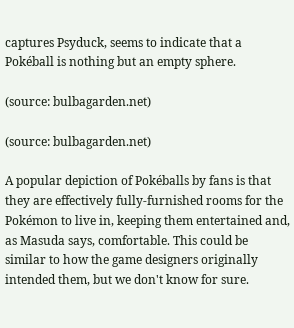captures Psyduck, seems to indicate that a Pokéball is nothing but an empty sphere.

(source: bulbagarden.net)

(source: bulbagarden.net)

A popular depiction of Pokéballs by fans is that they are effectively fully-furnished rooms for the Pokémon to live in, keeping them entertained and, as Masuda says, comfortable. This could be similar to how the game designers originally intended them, but we don't know for sure.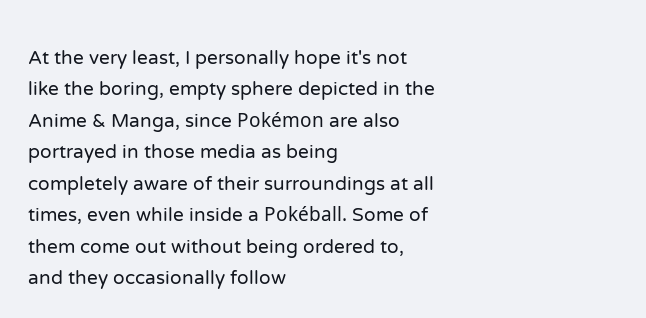At the very least, I personally hope it's not like the boring, empty sphere depicted in the Anime & Manga, since Pokémon are also portrayed in those media as being completely aware of their surroundings at all times, even while inside a Pokéball. Some of them come out without being ordered to, and they occasionally follow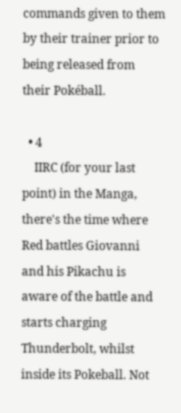commands given to them by their trainer prior to being released from their Pokéball.

  • 4
    IIRC (for your last point) in the Manga, there's the time where Red battles Giovanni and his Pikachu is aware of the battle and starts charging Thunderbolt, whilst inside its Pokeball. Not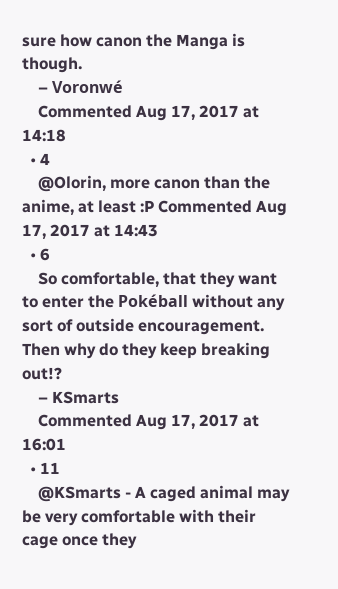sure how canon the Manga is though.
    – Voronwé
    Commented Aug 17, 2017 at 14:18
  • 4
    @Olorin, more canon than the anime, at least :P Commented Aug 17, 2017 at 14:43
  • 6
    So comfortable, that they want to enter the Pokéball without any sort of outside encouragement. Then why do they keep breaking out!?
    – KSmarts
    Commented Aug 17, 2017 at 16:01
  • 11
    @KSmarts - A caged animal may be very comfortable with their cage once they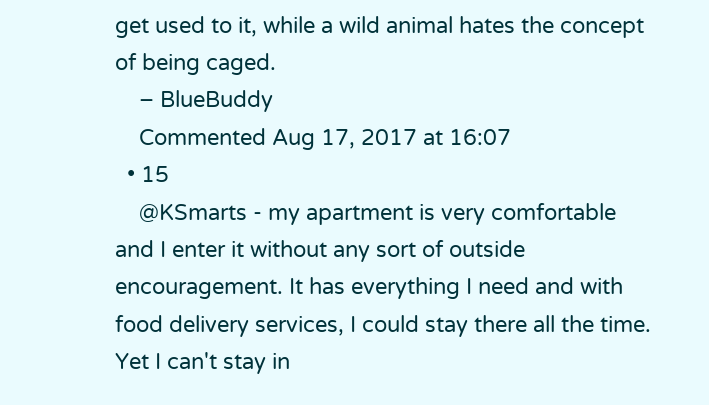get used to it, while a wild animal hates the concept of being caged.
    – BlueBuddy
    Commented Aug 17, 2017 at 16:07
  • 15
    @KSmarts - my apartment is very comfortable and I enter it without any sort of outside encouragement. It has everything I need and with food delivery services, I could stay there all the time. Yet I can't stay in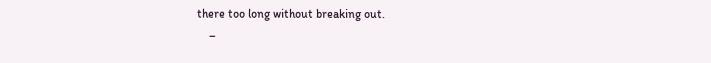there too long without breaking out.
    –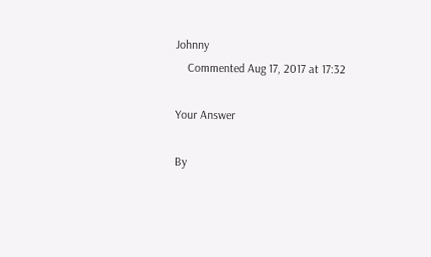Johnny
    Commented Aug 17, 2017 at 17:32

Your Answer

By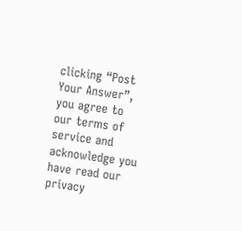clicking “Post Your Answer”, you agree to our terms of service and acknowledge you have read our privacy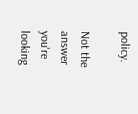policy.

Not the answer you're looking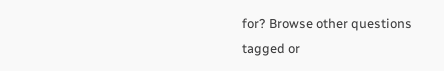for? Browse other questions tagged or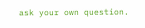ask your own question.